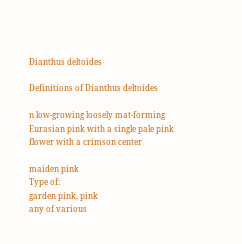Dianthus deltoides

Definitions of Dianthus deltoides

n low-growing loosely mat-forming Eurasian pink with a single pale pink flower with a crimson center

maiden pink
Type of:
garden pink, pink
any of various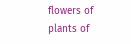flowers of plants of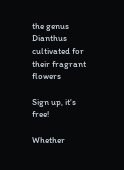the genus Dianthus cultivated for their fragrant flowers

Sign up, it's free!

Whether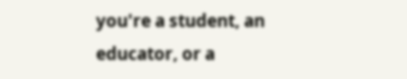you're a student, an educator, or a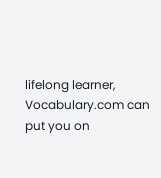lifelong learner, Vocabulary.com can put you on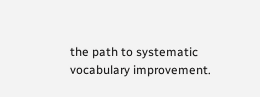the path to systematic vocabulary improvement.